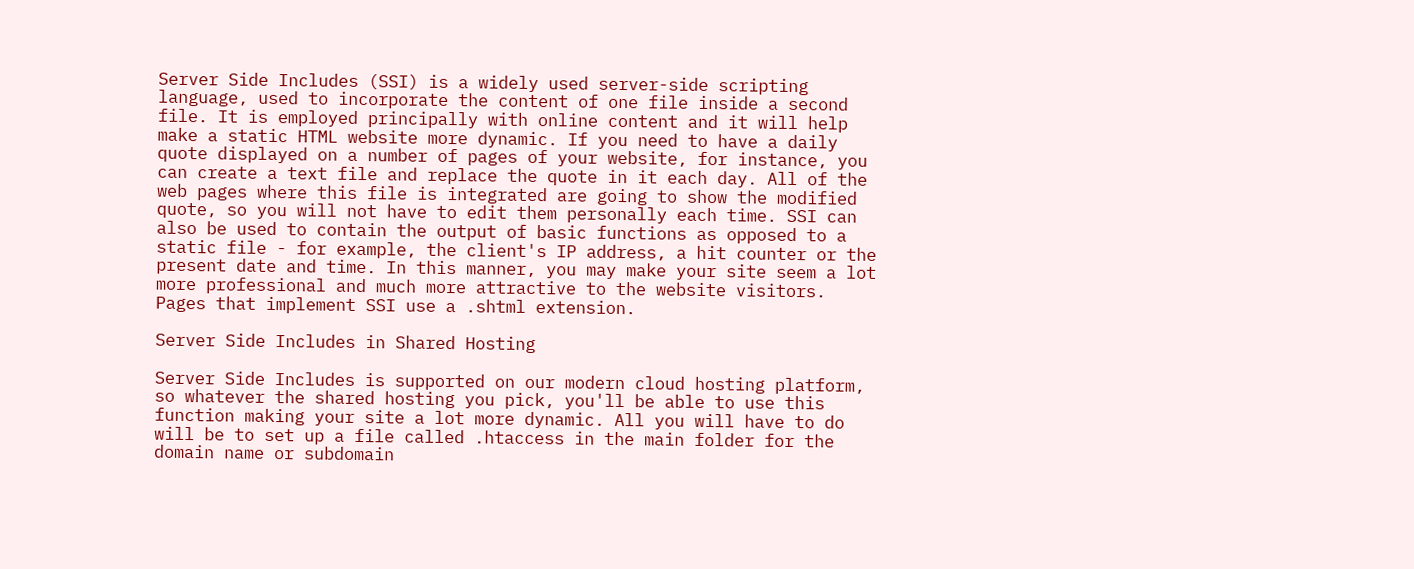Server Side Includes (SSI) is a widely used server-side scripting language, used to incorporate the content of one file inside a second file. It is employed principally with online content and it will help make a static HTML website more dynamic. If you need to have a daily quote displayed on a number of pages of your website, for instance, you can create a text file and replace the quote in it each day. All of the web pages where this file is integrated are going to show the modified quote, so you will not have to edit them personally each time. SSI can also be used to contain the output of basic functions as opposed to a static file - for example, the client's IP address, a hit counter or the present date and time. In this manner, you may make your site seem a lot more professional and much more attractive to the website visitors. Pages that implement SSI use a .shtml extension.

Server Side Includes in Shared Hosting

Server Side Includes is supported on our modern cloud hosting platform, so whatever the shared hosting you pick, you'll be able to use this function making your site a lot more dynamic. All you will have to do will be to set up a file called .htaccess in the main folder for the domain name or subdomain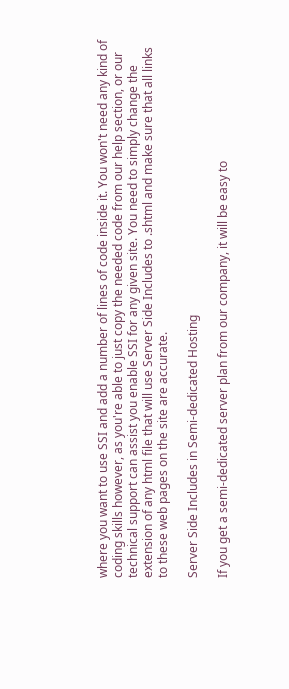where you want to use SSI and add a number of lines of code inside it. You won't need any kind of coding skills however, as you're able to just copy the needed code from our help section, or our technical support can assist you enable SSI for any given site. You need to simply change the extension of any html file that will use Server Side Includes to .shtml and make sure that all links to these web pages on the site are accurate.

Server Side Includes in Semi-dedicated Hosting

If you get a semi-dedicated server plan from our company, it will be easy to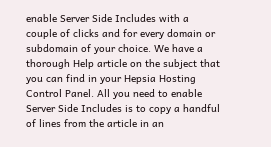enable Server Side Includes with a couple of clicks and for every domain or subdomain of your choice. We have a thorough Help article on the subject that you can find in your Hepsia Hosting Control Panel. All you need to enable Server Side Includes is to copy a handful of lines from the article in an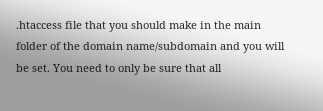.htaccess file that you should make in the main folder of the domain name/subdomain and you will be set. You need to only be sure that all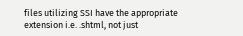files utilizing SSI have the appropriate extension i.e. .shtml, not just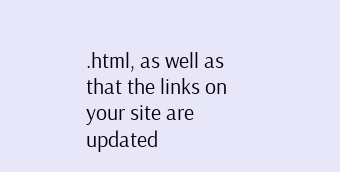.html, as well as that the links on your site are updated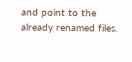and point to the already renamed files.